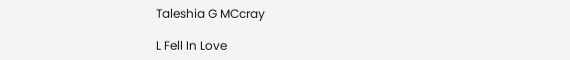Taleshia G MCcray

L Fell In Love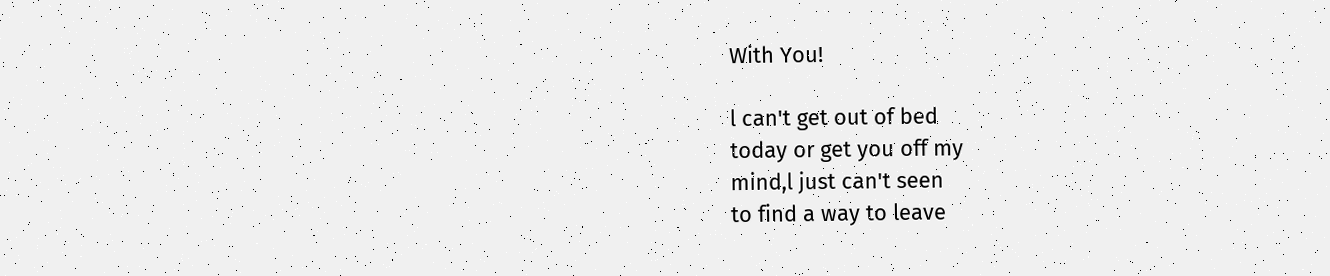With You!

l can't get out of bed
today or get you off my
mind,l just can't seen
to find a way to leave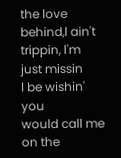the love behind,l ain't
trippin, l'm just missin
l be wishin' you
would call me on the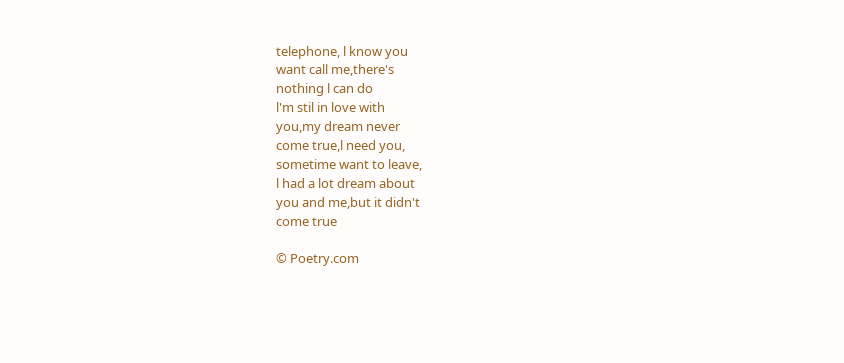telephone, l know you
want call me,there's
nothing l can do
l'm stil in love with
you,my dream never
come true,l need you,
sometime want to leave,
l had a lot dream about
you and me,but it didn't
come true

© Poetry.com